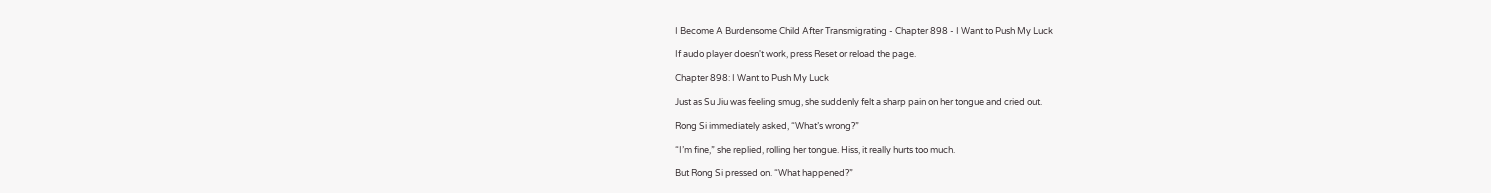I Become A Burdensome Child After Transmigrating - Chapter 898 - I Want to Push My Luck

If audo player doesn't work, press Reset or reload the page.

Chapter 898: I Want to Push My Luck

Just as Su Jiu was feeling smug, she suddenly felt a sharp pain on her tongue and cried out.

Rong Si immediately asked, “What’s wrong?”

“I’m fine,” she replied, rolling her tongue. Hiss, it really hurts too much.

But Rong Si pressed on. “What happened?”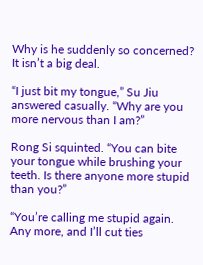Why is he suddenly so concerned? It isn’t a big deal.

“I just bit my tongue,” Su Jiu answered casually. “Why are you more nervous than I am?”

Rong Si squinted. “You can bite your tongue while brushing your teeth. Is there anyone more stupid than you?”

“You’re calling me stupid again. Any more, and I’ll cut ties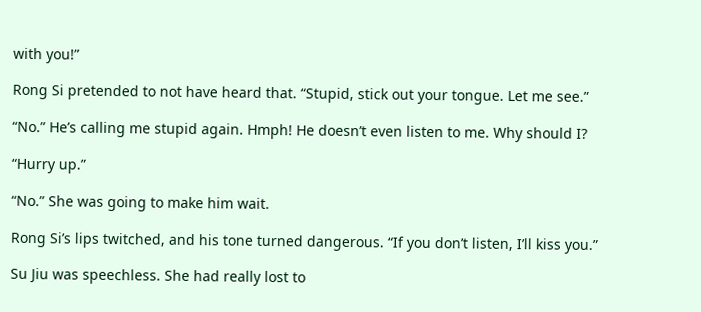with you!”

Rong Si pretended to not have heard that. “Stupid, stick out your tongue. Let me see.”

“No.” He’s calling me stupid again. Hmph! He doesn’t even listen to me. Why should I?

“Hurry up.”

“No.” She was going to make him wait.

Rong Si’s lips twitched, and his tone turned dangerous. “If you don’t listen, I’ll kiss you.”

Su Jiu was speechless. She had really lost to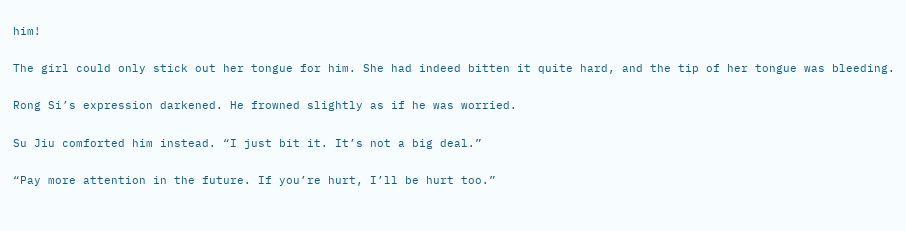him!

The girl could only stick out her tongue for him. She had indeed bitten it quite hard, and the tip of her tongue was bleeding.

Rong Si’s expression darkened. He frowned slightly as if he was worried.

Su Jiu comforted him instead. “I just bit it. It’s not a big deal.”

“Pay more attention in the future. If you’re hurt, I’ll be hurt too.”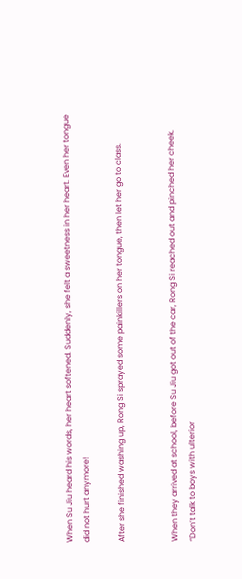When Su Jiu heard his words, her heart softened. Suddenly, she felt a sweetness in her heart. Even her tongue did not hurt anymore!

After she finished washing up, Rong Si sprayed some painkillers on her tongue, then let her go to class.


When they arrived at school, before Su Jiu got out of the car, Rong Si reached out and pinched her cheek. “Don’t talk to boys with ulterior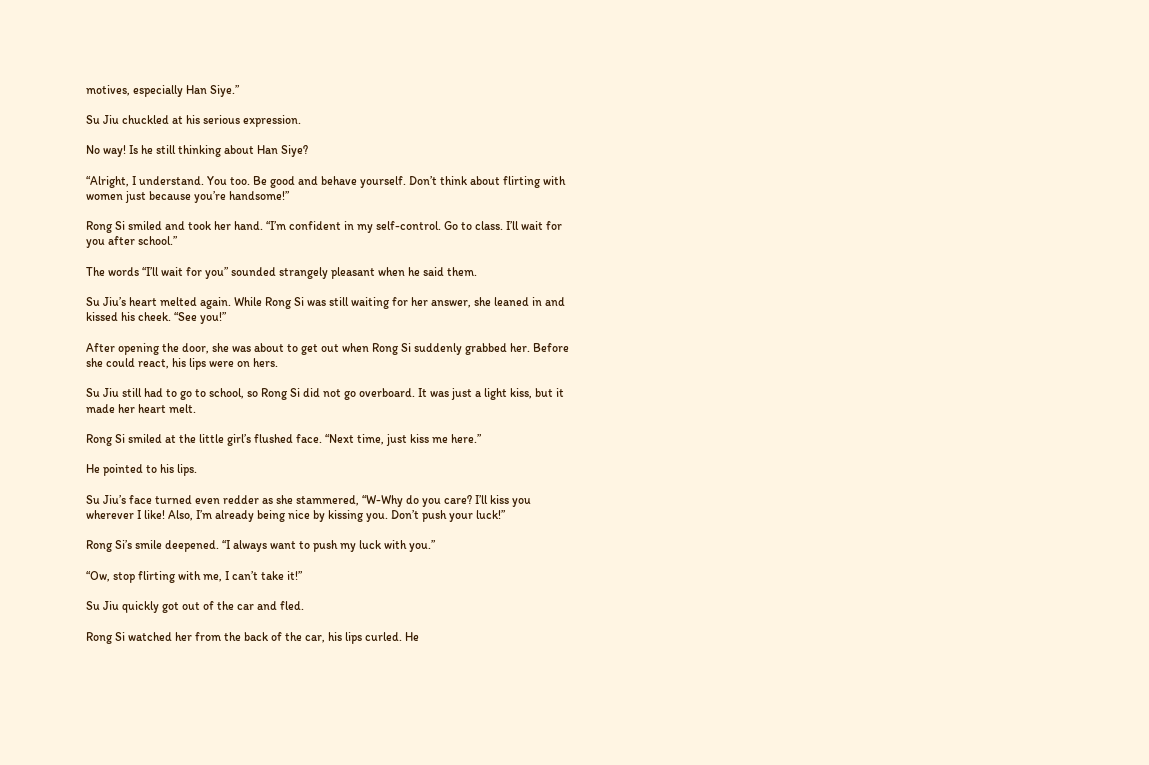motives, especially Han Siye.”

Su Jiu chuckled at his serious expression.

No way! Is he still thinking about Han Siye?

“Alright, I understand. You too. Be good and behave yourself. Don’t think about flirting with women just because you’re handsome!”

Rong Si smiled and took her hand. “I’m confident in my self-control. Go to class. I’ll wait for you after school.”

The words “I’ll wait for you” sounded strangely pleasant when he said them.

Su Jiu’s heart melted again. While Rong Si was still waiting for her answer, she leaned in and kissed his cheek. “See you!”

After opening the door, she was about to get out when Rong Si suddenly grabbed her. Before she could react, his lips were on hers.

Su Jiu still had to go to school, so Rong Si did not go overboard. It was just a light kiss, but it made her heart melt.

Rong Si smiled at the little girl’s flushed face. “Next time, just kiss me here.”

He pointed to his lips.

Su Jiu’s face turned even redder as she stammered, “W-Why do you care? I’ll kiss you wherever I like! Also, I’m already being nice by kissing you. Don’t push your luck!”

Rong Si’s smile deepened. “I always want to push my luck with you.”

“Ow, stop flirting with me, I can’t take it!”

Su Jiu quickly got out of the car and fled.

Rong Si watched her from the back of the car, his lips curled. He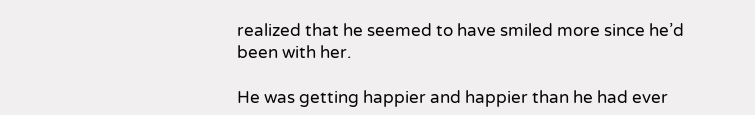realized that he seemed to have smiled more since he’d been with her.

He was getting happier and happier than he had ever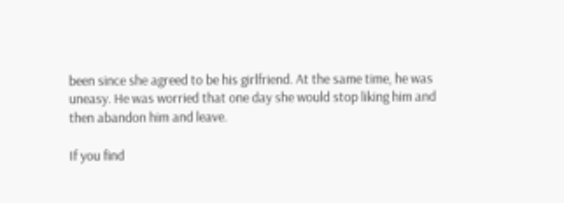been since she agreed to be his girlfriend. At the same time, he was uneasy. He was worried that one day she would stop liking him and then abandon him and leave.

If you find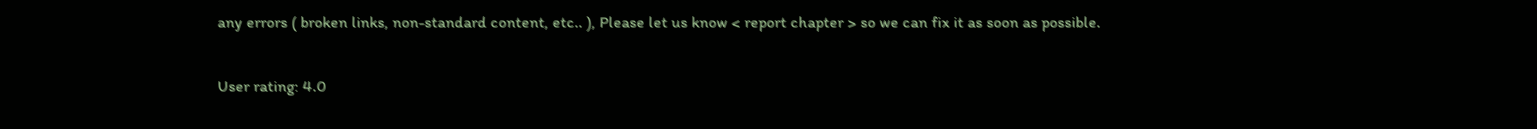any errors ( broken links, non-standard content, etc.. ), Please let us know < report chapter > so we can fix it as soon as possible.

User rating: 4.0